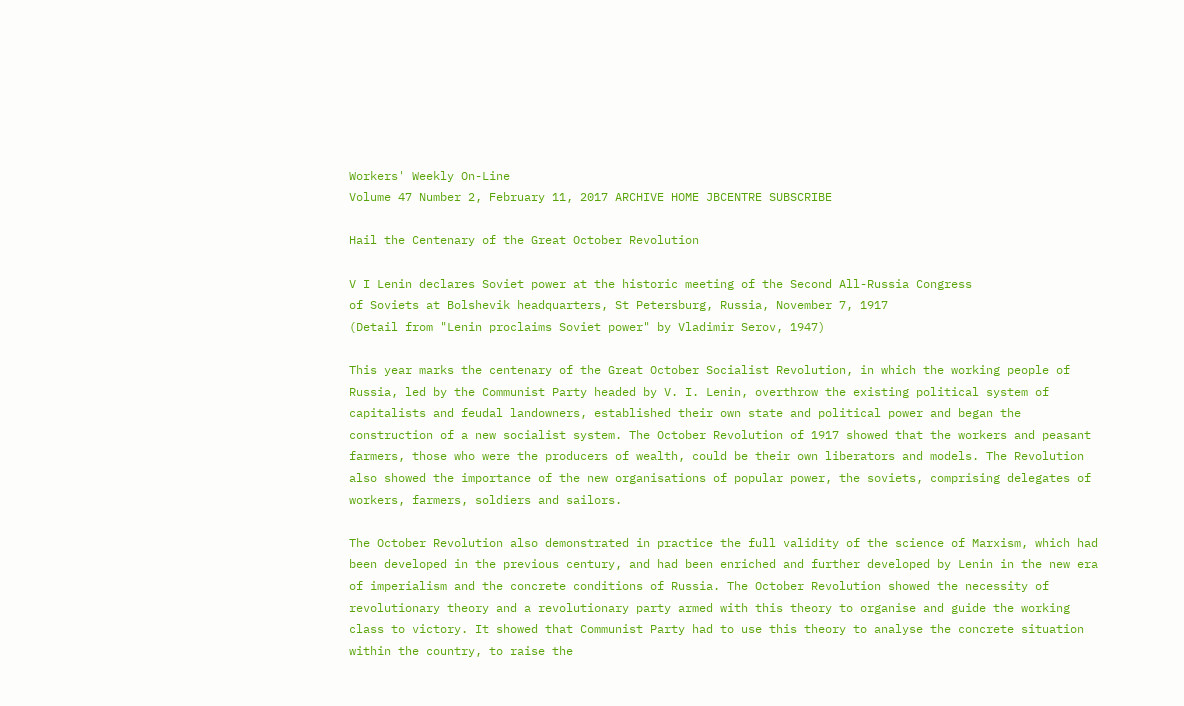Workers' Weekly On-Line
Volume 47 Number 2, February 11, 2017 ARCHIVE HOME JBCENTRE SUBSCRIBE

Hail the Centenary of the Great October Revolution

V I Lenin declares Soviet power at the historic meeting of the Second All-Russia Congress
of Soviets at Bolshevik headquarters, St Petersburg, Russia, November 7, 1917
(Detail from "Lenin proclaims Soviet power" by Vladimir Serov, 1947)

This year marks the centenary of the Great October Socialist Revolution, in which the working people of Russia, led by the Communist Party headed by V. I. Lenin, overthrow the existing political system of capitalists and feudal landowners, established their own state and political power and began the construction of a new socialist system. The October Revolution of 1917 showed that the workers and peasant farmers, those who were the producers of wealth, could be their own liberators and models. The Revolution also showed the importance of the new organisations of popular power, the soviets, comprising delegates of workers, farmers, soldiers and sailors.

The October Revolution also demonstrated in practice the full validity of the science of Marxism, which had been developed in the previous century, and had been enriched and further developed by Lenin in the new era of imperialism and the concrete conditions of Russia. The October Revolution showed the necessity of revolutionary theory and a revolutionary party armed with this theory to organise and guide the working class to victory. It showed that Communist Party had to use this theory to analyse the concrete situation within the country, to raise the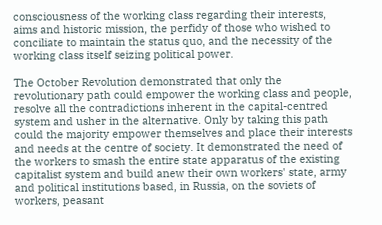consciousness of the working class regarding their interests, aims and historic mission, the perfidy of those who wished to conciliate to maintain the status quo, and the necessity of the working class itself seizing political power.

The October Revolution demonstrated that only the revolutionary path could empower the working class and people, resolve all the contradictions inherent in the capital-centred system and usher in the alternative. Only by taking this path could the majority empower themselves and place their interests and needs at the centre of society. It demonstrated the need of the workers to smash the entire state apparatus of the existing capitalist system and build anew their own workers' state, army and political institutions based, in Russia, on the soviets of workers, peasant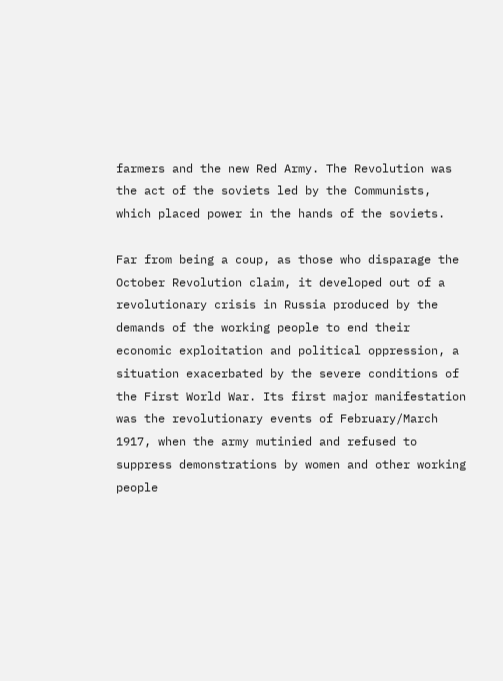farmers and the new Red Army. The Revolution was the act of the soviets led by the Communists, which placed power in the hands of the soviets.

Far from being a coup, as those who disparage the October Revolution claim, it developed out of a revolutionary crisis in Russia produced by the demands of the working people to end their economic exploitation and political oppression, a situation exacerbated by the severe conditions of the First World War. Its first major manifestation was the revolutionary events of February/March 1917, when the army mutinied and refused to suppress demonstrations by women and other working people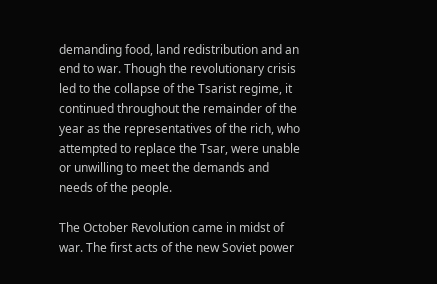demanding food, land redistribution and an end to war. Though the revolutionary crisis led to the collapse of the Tsarist regime, it continued throughout the remainder of the year as the representatives of the rich, who attempted to replace the Tsar, were unable or unwilling to meet the demands and needs of the people.

The October Revolution came in midst of war. The first acts of the new Soviet power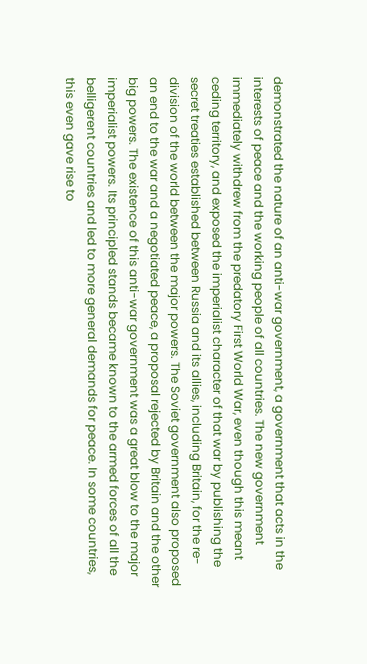demonstrated the nature of an anti-war government, a government that acts in the interests of peace and the working people of all countries. The new government immediately withdrew from the predatory First World War, even though this meant ceding territory, and exposed the imperialist character of that war by publishing the secret treaties established between Russia and its allies, including Britain, for the re-division of the world between the major powers. The Soviet government also proposed an end to the war and a negotiated peace, a proposal rejected by Britain and the other big powers. The existence of this anti-war government was a great blow to the major imperialist powers. Its principled stands became known to the armed forces of all the belligerent countries and led to more general demands for peace. In some countries, this even gave rise to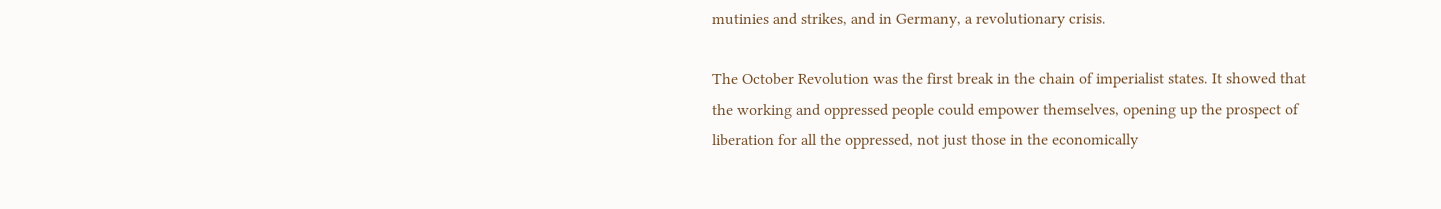mutinies and strikes, and in Germany, a revolutionary crisis.

The October Revolution was the first break in the chain of imperialist states. It showed that the working and oppressed people could empower themselves, opening up the prospect of liberation for all the oppressed, not just those in the economically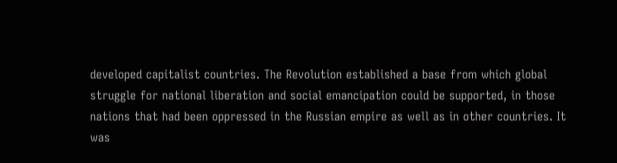developed capitalist countries. The Revolution established a base from which global struggle for national liberation and social emancipation could be supported, in those nations that had been oppressed in the Russian empire as well as in other countries. It was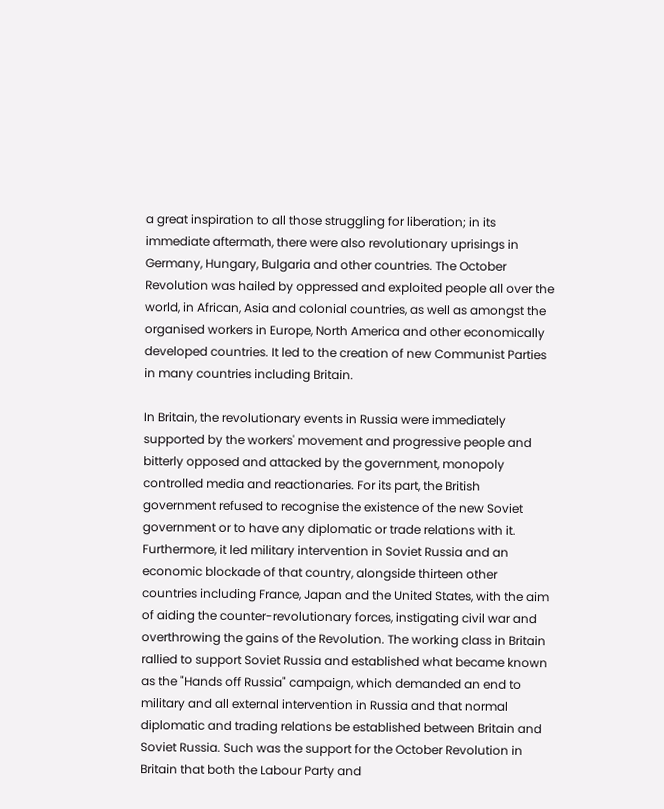a great inspiration to all those struggling for liberation; in its immediate aftermath, there were also revolutionary uprisings in Germany, Hungary, Bulgaria and other countries. The October Revolution was hailed by oppressed and exploited people all over the world, in African, Asia and colonial countries, as well as amongst the organised workers in Europe, North America and other economically developed countries. It led to the creation of new Communist Parties in many countries including Britain.

In Britain, the revolutionary events in Russia were immediately supported by the workers' movement and progressive people and bitterly opposed and attacked by the government, monopoly controlled media and reactionaries. For its part, the British government refused to recognise the existence of the new Soviet government or to have any diplomatic or trade relations with it. Furthermore, it led military intervention in Soviet Russia and an economic blockade of that country, alongside thirteen other countries including France, Japan and the United States, with the aim of aiding the counter-revolutionary forces, instigating civil war and overthrowing the gains of the Revolution. The working class in Britain rallied to support Soviet Russia and established what became known as the "Hands off Russia" campaign, which demanded an end to military and all external intervention in Russia and that normal diplomatic and trading relations be established between Britain and Soviet Russia. Such was the support for the October Revolution in Britain that both the Labour Party and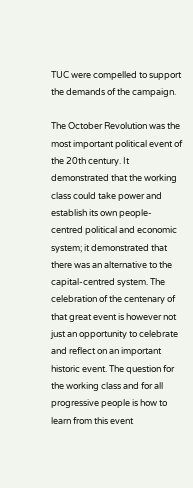TUC were compelled to support the demands of the campaign.

The October Revolution was the most important political event of the 20th century. It demonstrated that the working class could take power and establish its own people-centred political and economic system; it demonstrated that there was an alternative to the capital-centred system. The celebration of the centenary of that great event is however not just an opportunity to celebrate and reflect on an important historic event. The question for the working class and for all progressive people is how to learn from this event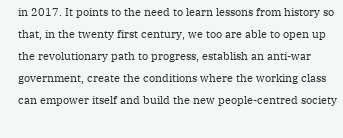in 2017. It points to the need to learn lessons from history so that, in the twenty first century, we too are able to open up the revolutionary path to progress, establish an anti-war government, create the conditions where the working class can empower itself and build the new people-centred society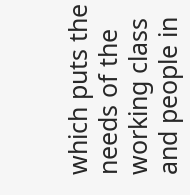which puts the needs of the working class and people in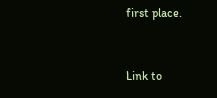first place.


Link to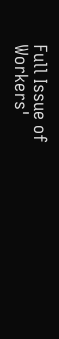Full Issue of Workers'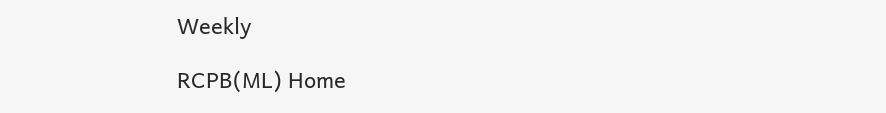Weekly

RCPB(ML) Home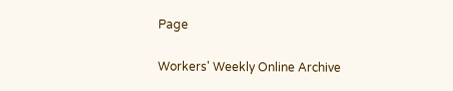Page

Workers' Weekly Online Archive